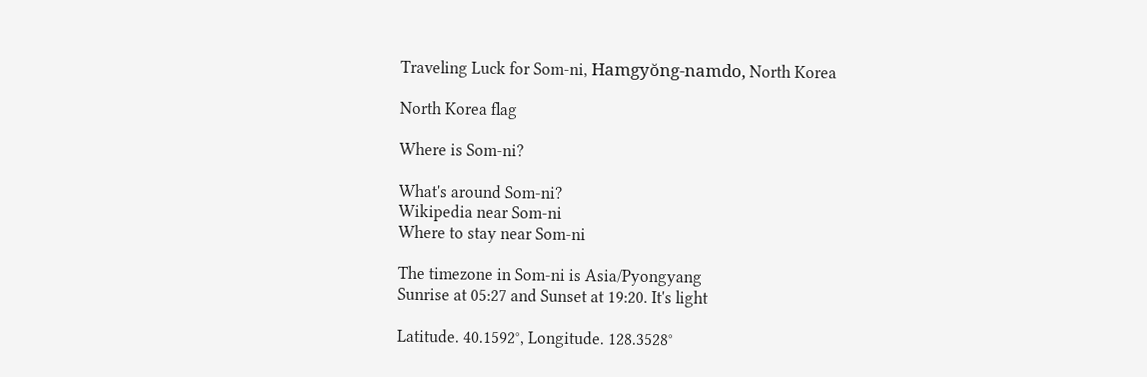Traveling Luck for Som-ni, Hamgyŏng-namdo, North Korea

North Korea flag

Where is Som-ni?

What's around Som-ni?
Wikipedia near Som-ni
Where to stay near Som-ni

The timezone in Som-ni is Asia/Pyongyang
Sunrise at 05:27 and Sunset at 19:20. It's light

Latitude. 40.1592°, Longitude. 128.3528°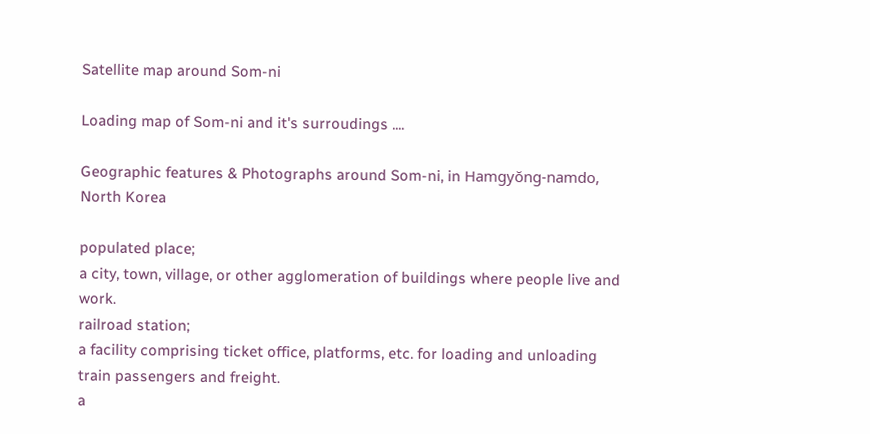Satellite map around Som-ni

Loading map of Som-ni and it's surroudings ....

Geographic features & Photographs around Som-ni, in Hamgyŏng-namdo, North Korea

populated place;
a city, town, village, or other agglomeration of buildings where people live and work.
railroad station;
a facility comprising ticket office, platforms, etc. for loading and unloading train passengers and freight.
a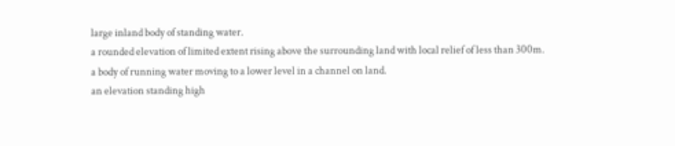large inland body of standing water.
a rounded elevation of limited extent rising above the surrounding land with local relief of less than 300m.
a body of running water moving to a lower level in a channel on land.
an elevation standing high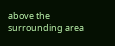above the surrounding area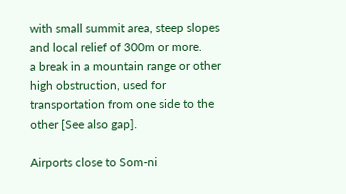with small summit area, steep slopes and local relief of 300m or more.
a break in a mountain range or other high obstruction, used for transportation from one side to the other [See also gap].

Airports close to Som-ni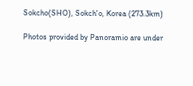Sokcho(SHO), Sokch'o, Korea (273.3km)

Photos provided by Panoramio are under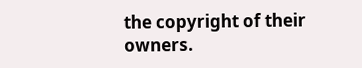the copyright of their owners.